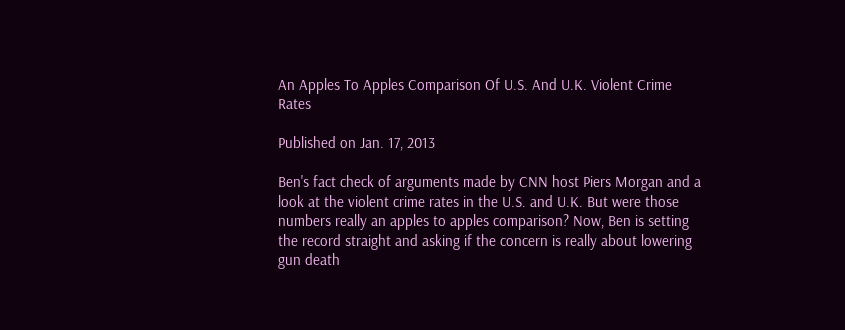An Apples To Apples Comparison Of U.S. And U.K. Violent Crime Rates

Published on Jan. 17, 2013

Ben's fact check of arguments made by CNN host Piers Morgan and a look at the violent crime rates in the U.S. and U.K. But were those numbers really an apples to apples comparison? Now, Ben is setting the record straight and asking if the concern is really about lowering gun death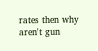rates then why aren't gun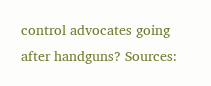control advocates going after handguns? Sources: